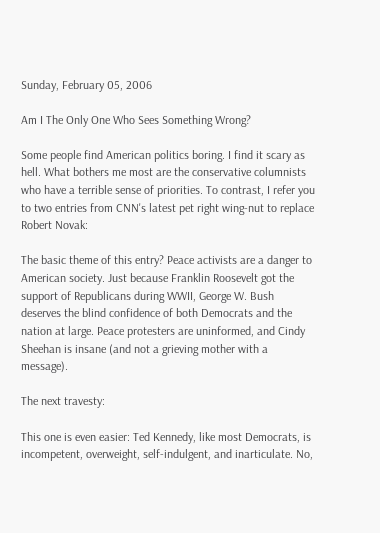Sunday, February 05, 2006

Am I The Only One Who Sees Something Wrong?

Some people find American politics boring. I find it scary as hell. What bothers me most are the conservative columnists who have a terrible sense of priorities. To contrast, I refer you to two entries from CNN's latest pet right wing-nut to replace Robert Novak:

The basic theme of this entry? Peace activists are a danger to American society. Just because Franklin Roosevelt got the support of Republicans during WWII, George W. Bush deserves the blind confidence of both Democrats and the nation at large. Peace protesters are uninformed, and Cindy Sheehan is insane (and not a grieving mother with a message).

The next travesty:

This one is even easier: Ted Kennedy, like most Democrats, is incompetent, overweight, self-indulgent, and inarticulate. No,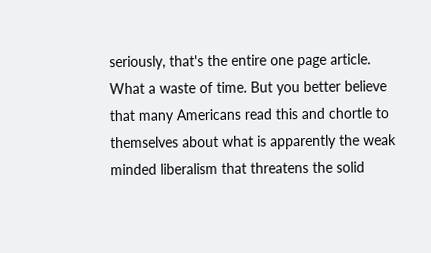seriously, that's the entire one page article. What a waste of time. But you better believe that many Americans read this and chortle to themselves about what is apparently the weak minded liberalism that threatens the solid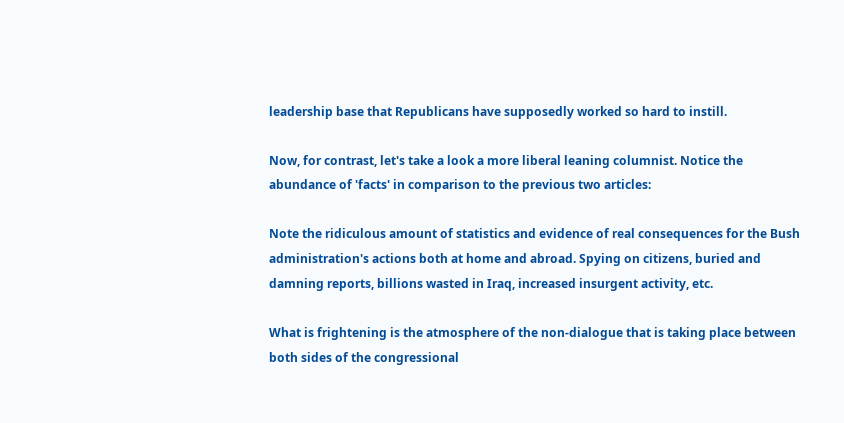leadership base that Republicans have supposedly worked so hard to instill.

Now, for contrast, let's take a look a more liberal leaning columnist. Notice the abundance of 'facts' in comparison to the previous two articles:

Note the ridiculous amount of statistics and evidence of real consequences for the Bush administration's actions both at home and abroad. Spying on citizens, buried and damning reports, billions wasted in Iraq, increased insurgent activity, etc.

What is frightening is the atmosphere of the non-dialogue that is taking place between both sides of the congressional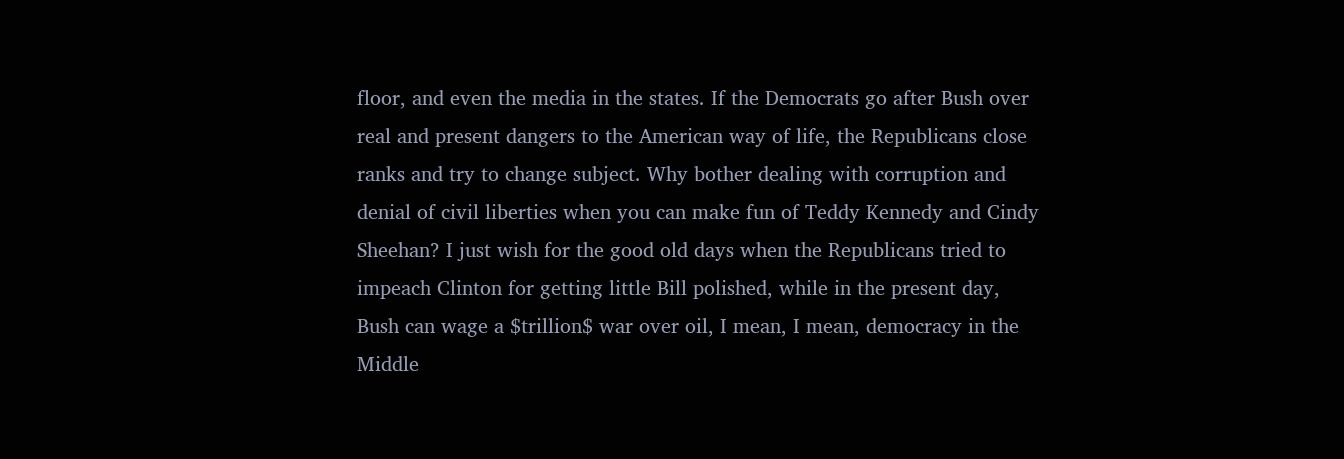floor, and even the media in the states. If the Democrats go after Bush over real and present dangers to the American way of life, the Republicans close ranks and try to change subject. Why bother dealing with corruption and denial of civil liberties when you can make fun of Teddy Kennedy and Cindy Sheehan? I just wish for the good old days when the Republicans tried to impeach Clinton for getting little Bill polished, while in the present day, Bush can wage a $trillion$ war over oil, I mean, I mean, democracy in the Middle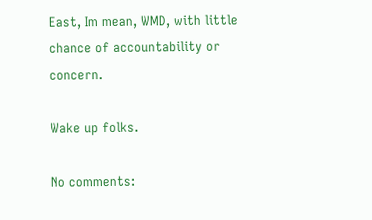East, Im mean, WMD, with little chance of accountability or concern.

Wake up folks.

No comments: